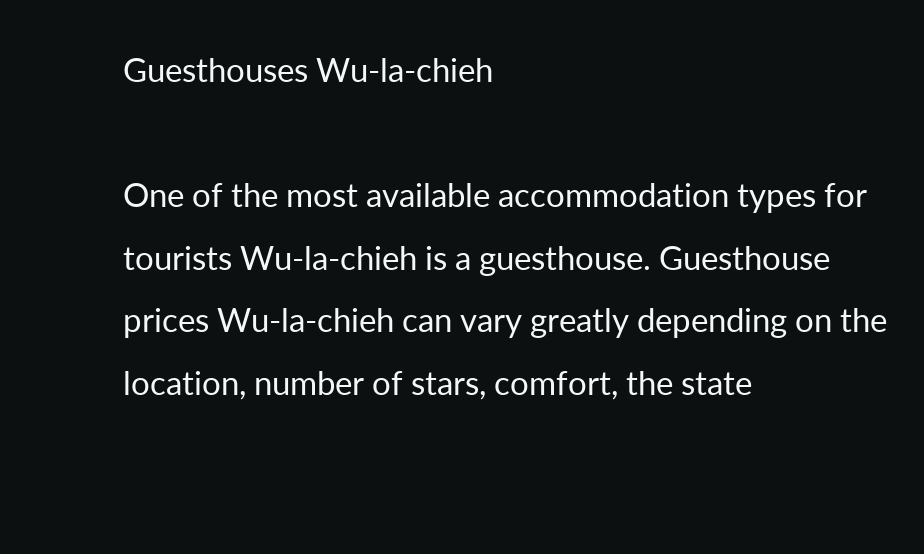Guesthouses Wu-la-chieh

One of the most available accommodation types for tourists Wu-la-chieh is a guesthouse. Guesthouse prices Wu-la-chieh can vary greatly depending on the location, number of stars, comfort, the state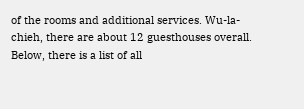of the rooms and additional services. Wu-la-chieh, there are about 12 guesthouses overall. Below, there is a list of all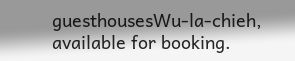guesthousesWu-la-chieh, available for booking.